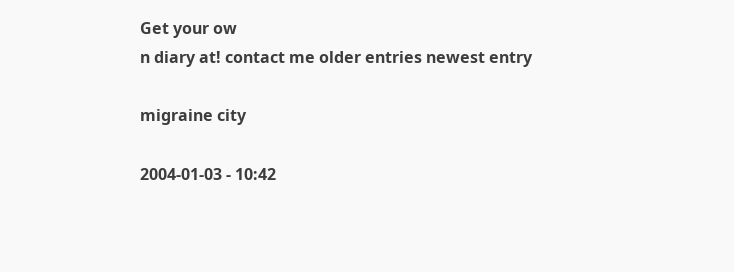Get your ow
n diary at! contact me older entries newest entry

migraine city

2004-01-03 - 10:42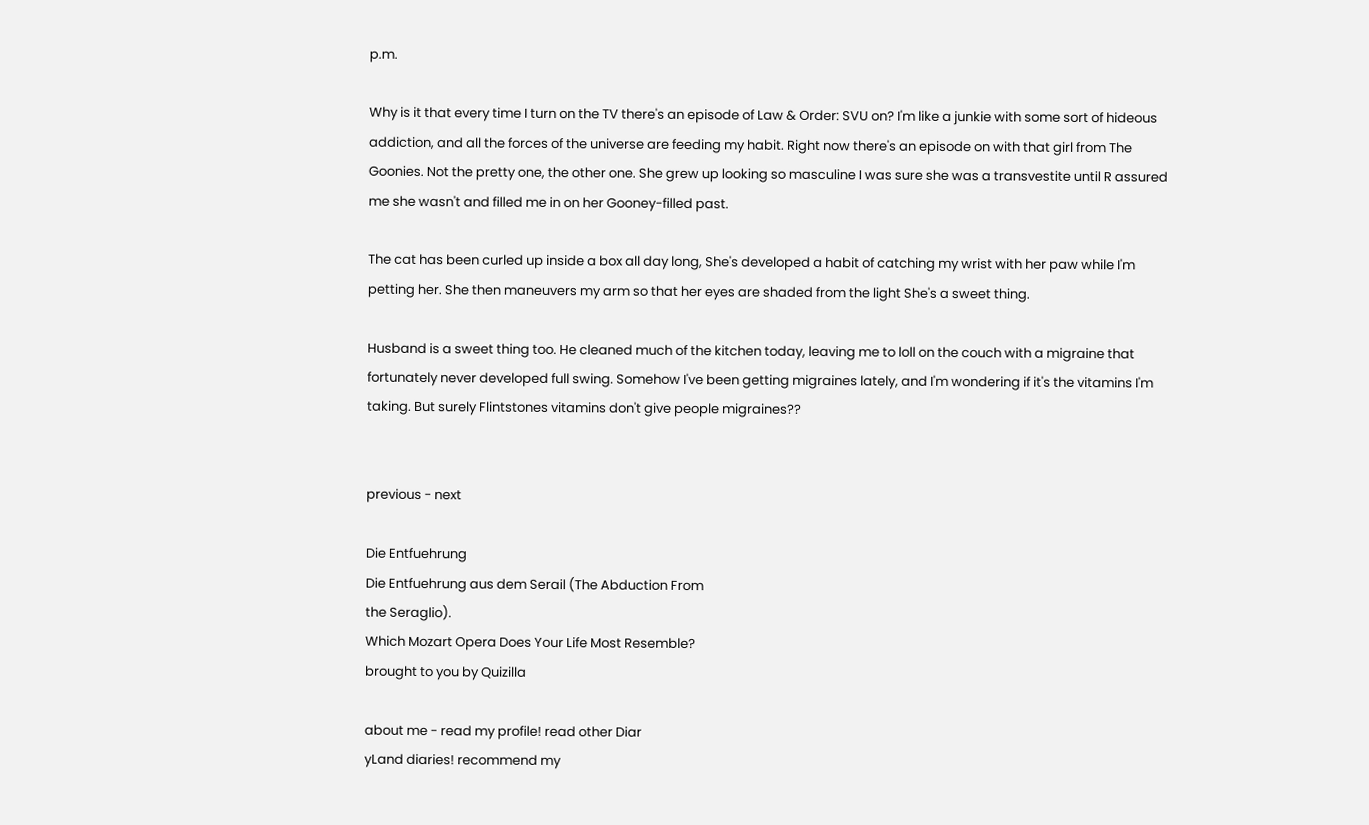p.m.

Why is it that every time I turn on the TV there's an episode of Law & Order: SVU on? I'm like a junkie with some sort of hideous addiction, and all the forces of the universe are feeding my habit. Right now there's an episode on with that girl from The Goonies. Not the pretty one, the other one. She grew up looking so masculine I was sure she was a transvestite until R assured me she wasn't and filled me in on her Gooney-filled past.

The cat has been curled up inside a box all day long, She's developed a habit of catching my wrist with her paw while I'm petting her. She then maneuvers my arm so that her eyes are shaded from the light She's a sweet thing.

Husband is a sweet thing too. He cleaned much of the kitchen today, leaving me to loll on the couch with a migraine that fortunately never developed full swing. Somehow I've been getting migraines lately, and I'm wondering if it's the vitamins I'm taking. But surely Flintstones vitamins don't give people migraines??


previous - next

Die Entfuehrung
Die Entfuehrung aus dem Serail (The Abduction From
the Seraglio).
Which Mozart Opera Does Your Life Most Resemble?
brought to you by Quizilla

about me - read my profile! read other Diar
yLand diaries! recommend my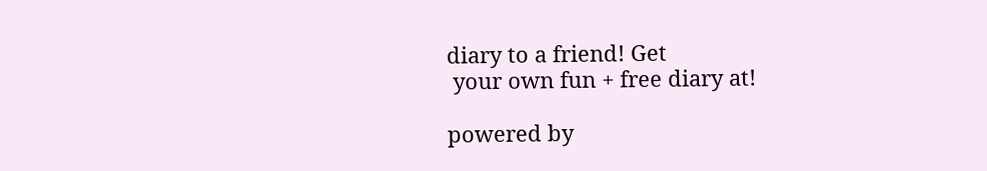diary to a friend! Get
 your own fun + free diary at!

powered by